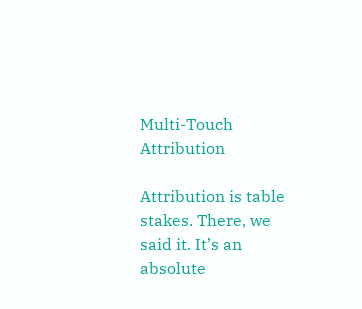Multi-Touch Attribution

Attribution is table stakes. There, we said it. It’s an absolute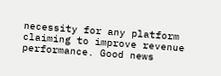necessity for any platform claiming to improve revenue performance. Good news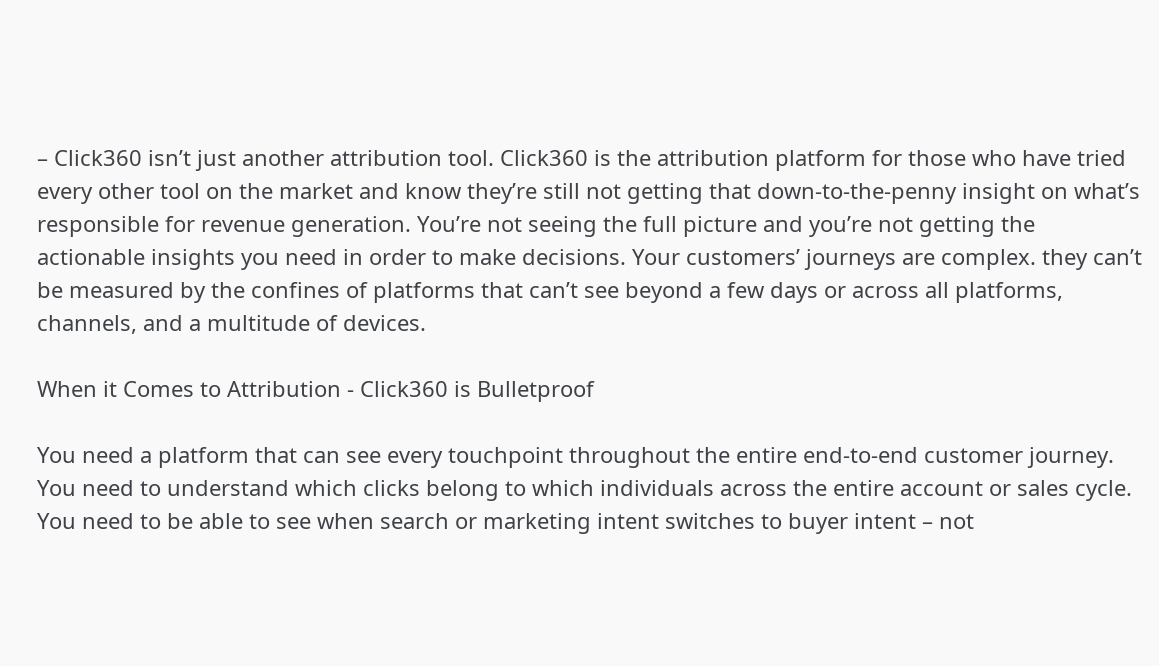– Click360 isn’t just another attribution tool. Click360 is the attribution platform for those who have tried every other tool on the market and know they’re still not getting that down-to-the-penny insight on what’s responsible for revenue generation. You’re not seeing the full picture and you’re not getting the actionable insights you need in order to make decisions. Your customers’ journeys are complex. they can’t be measured by the confines of platforms that can’t see beyond a few days or across all platforms, channels, and a multitude of devices.

When it Comes to Attribution - Click360 is Bulletproof

You need a platform that can see every touchpoint throughout the entire end-to-end customer journey. You need to understand which clicks belong to which individuals across the entire account or sales cycle. You need to be able to see when search or marketing intent switches to buyer intent – not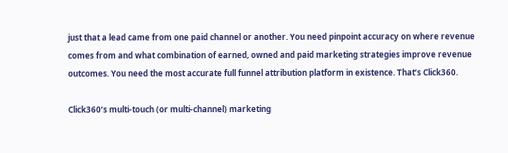just that a lead came from one paid channel or another. You need pinpoint accuracy on where revenue comes from and what combination of earned, owned and paid marketing strategies improve revenue outcomes. You need the most accurate full funnel attribution platform in existence. That’s Click360.

Click360’s multi-touch (or multi-channel) marketing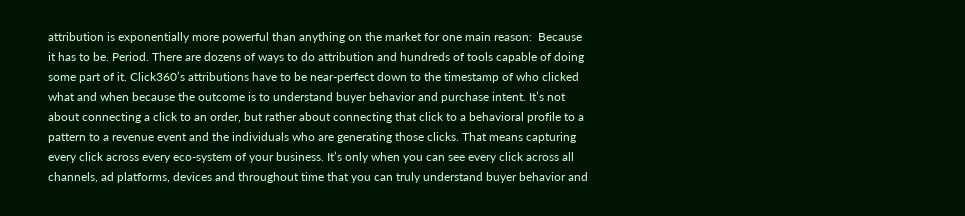attribution is exponentially more powerful than anything on the market for one main reason:  Because it has to be. Period. There are dozens of ways to do attribution and hundreds of tools capable of doing some part of it. Click360’s attributions have to be near-perfect down to the timestamp of who clicked what and when because the outcome is to understand buyer behavior and purchase intent. It’s not about connecting a click to an order, but rather about connecting that click to a behavioral profile to a pattern to a revenue event and the individuals who are generating those clicks. That means capturing every click across every eco-system of your business. It’s only when you can see every click across all channels, ad platforms, devices and throughout time that you can truly understand buyer behavior and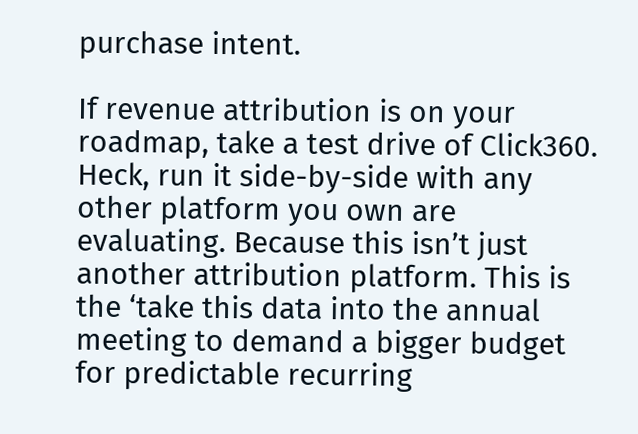purchase intent.

If revenue attribution is on your roadmap, take a test drive of Click360. Heck, run it side-by-side with any other platform you own are evaluating. Because this isn’t just another attribution platform. This is the ‘take this data into the annual meeting to demand a bigger budget for predictable recurring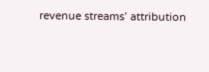revenue streams’ attribution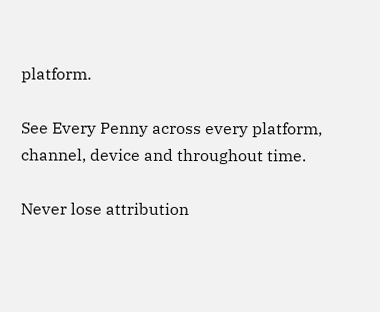platform.

See Every Penny across every platform, channel, device and throughout time.

Never lose attribution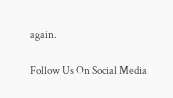again.

Follow Us On Social Media